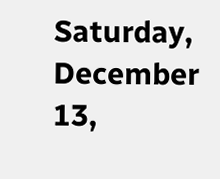Saturday, December 13,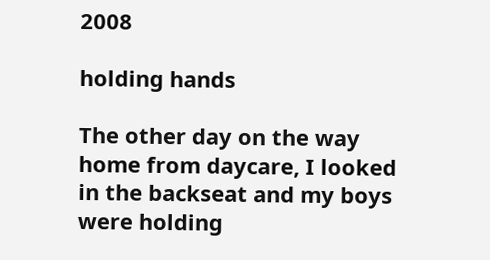2008

holding hands

The other day on the way home from daycare, I looked in the backseat and my boys were holding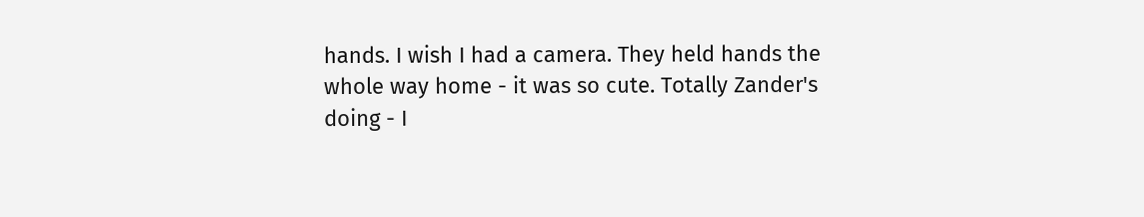hands. I wish I had a camera. They held hands the whole way home - it was so cute. Totally Zander's doing - I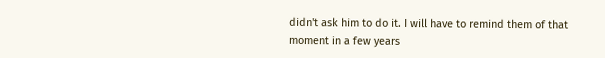didn't ask him to do it. I will have to remind them of that moment in a few years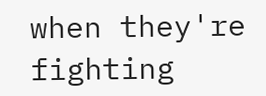when they're fighting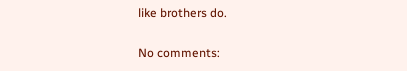like brothers do.

No comments: